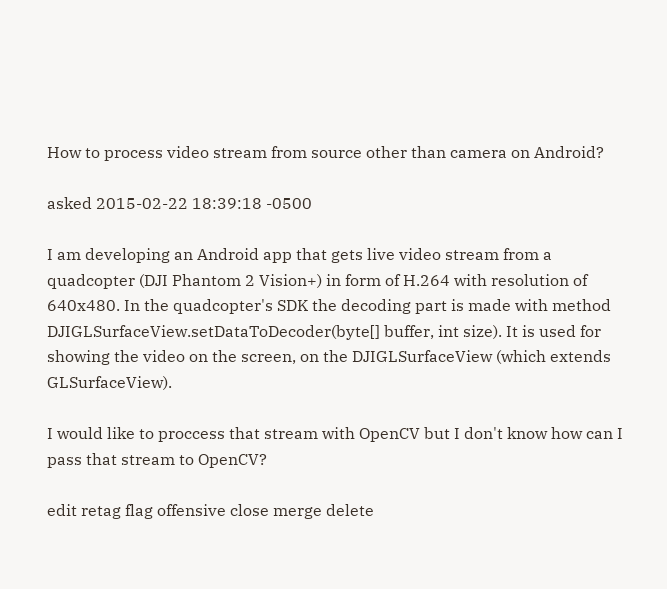How to process video stream from source other than camera on Android?

asked 2015-02-22 18:39:18 -0500

I am developing an Android app that gets live video stream from a quadcopter (DJI Phantom 2 Vision+) in form of H.264 with resolution of 640x480. In the quadcopter's SDK the decoding part is made with method DJIGLSurfaceView.setDataToDecoder(byte[] buffer, int size). It is used for showing the video on the screen, on the DJIGLSurfaceView (which extends GLSurfaceView).

I would like to proccess that stream with OpenCV but I don't know how can I pass that stream to OpenCV?

edit retag flag offensive close merge delete